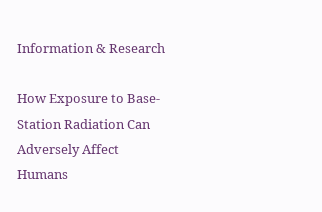Information & Research

How Exposure to Base-Station Radiation Can Adversely Affect Humans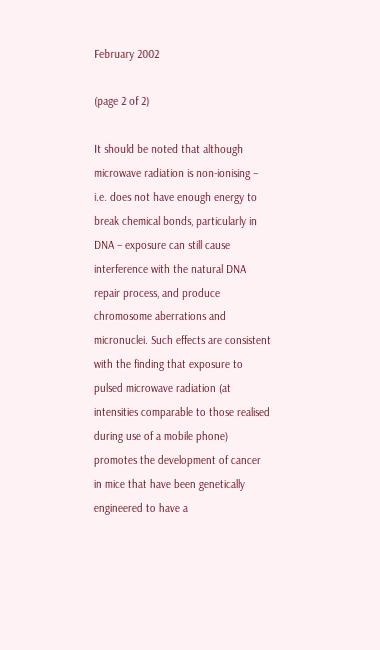February 2002

(page 2 of 2)

It should be noted that although microwave radiation is non-ionising – i.e. does not have enough energy to break chemical bonds, particularly in DNA – exposure can still cause interference with the natural DNA repair process, and produce chromosome aberrations and micronuclei. Such effects are consistent with the finding that exposure to pulsed microwave radiation (at intensities comparable to those realised during use of a mobile phone) promotes the development of cancer in mice that have been genetically engineered to have a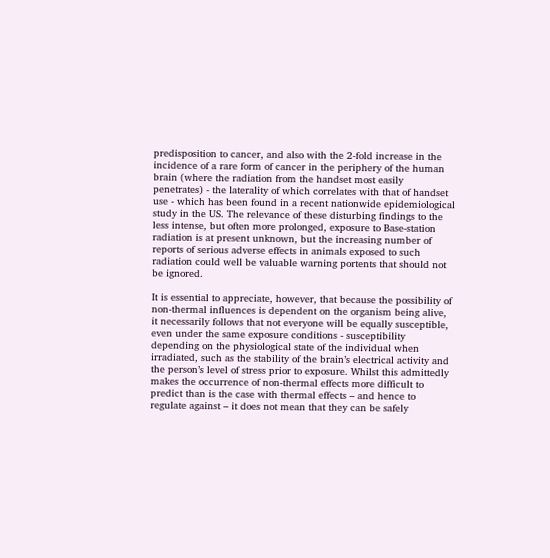predisposition to cancer, and also with the 2-fold increase in the incidence of a rare form of cancer in the periphery of the human brain (where the radiation from the handset most easily penetrates) - the laterality of which correlates with that of handset use - which has been found in a recent nationwide epidemiological study in the US. The relevance of these disturbing findings to the less intense, but often more prolonged, exposure to Base-station radiation is at present unknown, but the increasing number of reports of serious adverse effects in animals exposed to such radiation could well be valuable warning portents that should not be ignored.

It is essential to appreciate, however, that because the possibility of non-thermal influences is dependent on the organism being alive, it necessarily follows that not everyone will be equally susceptible, even under the same exposure conditions - susceptibility depending on the physiological state of the individual when irradiated, such as the stability of the brain’s electrical activity and the person’s level of stress prior to exposure. Whilst this admittedly makes the occurrence of non-thermal effects more difficult to predict than is the case with thermal effects – and hence to regulate against – it does not mean that they can be safely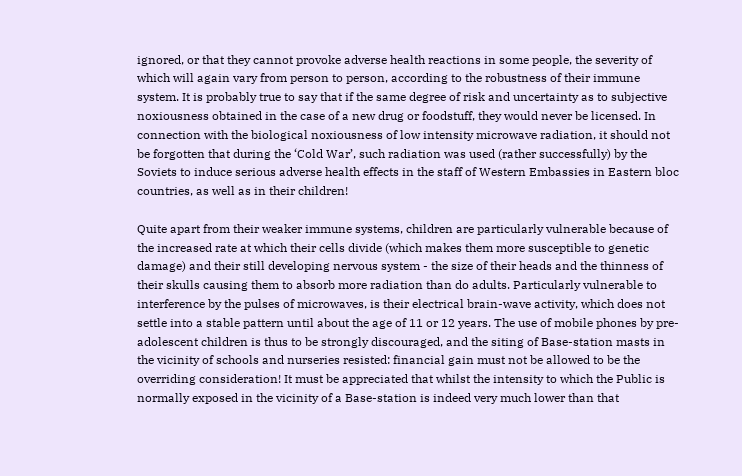ignored, or that they cannot provoke adverse health reactions in some people, the severity of which will again vary from person to person, according to the robustness of their immune system. It is probably true to say that if the same degree of risk and uncertainty as to subjective noxiousness obtained in the case of a new drug or foodstuff, they would never be licensed. In connection with the biological noxiousness of low intensity microwave radiation, it should not be forgotten that during the ‘Cold War’, such radiation was used (rather successfully) by the Soviets to induce serious adverse health effects in the staff of Western Embassies in Eastern bloc countries, as well as in their children!

Quite apart from their weaker immune systems, children are particularly vulnerable because of the increased rate at which their cells divide (which makes them more susceptible to genetic damage) and their still developing nervous system - the size of their heads and the thinness of their skulls causing them to absorb more radiation than do adults. Particularly vulnerable to interference by the pulses of microwaves, is their electrical brain-wave activity, which does not settle into a stable pattern until about the age of 11 or 12 years. The use of mobile phones by pre-adolescent children is thus to be strongly discouraged, and the siting of Base-station masts in the vicinity of schools and nurseries resisted: financial gain must not be allowed to be the overriding consideration! It must be appreciated that whilst the intensity to which the Public is normally exposed in the vicinity of a Base-station is indeed very much lower than that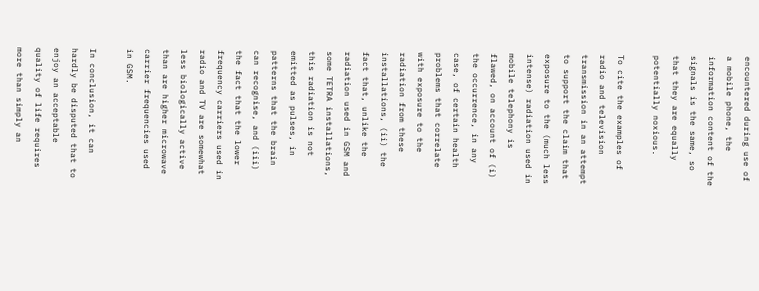encountered during use of a mobile phone, the information content of the signals is the same, so that they are equally potentially noxious.

To cite the examples of radio and television transmission in an attempt to support the claim that exposure to the (much less intense) radiation used in mobile telephony is flawed, on account of (i) the occurrence, in any case, of certain health problems that correlate with exposure to the radiation from these installations, (ii) the fact that, unlike the radiation used in GSM and some TETRA installations, this radiation is not emitted as pulses, in patterns that the brain can recognise, and (iii) the fact that the lower frequency carriers used in radio and TV are somewhat less biologically active than are higher microwave carrier frequencies used in GSM.

In conclusion, it can hardly be disputed that to enjoy an acceptable quality of life requires more than simply an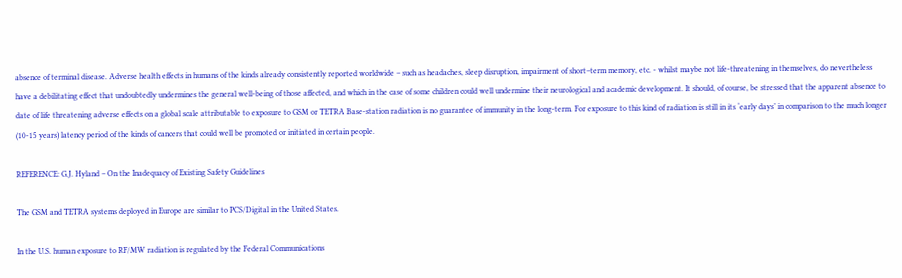absence of terminal disease. Adverse health effects in humans of the kinds already consistently reported worldwide – such as headaches, sleep disruption, impairment of short–term memory, etc. - whilst maybe not life-threatening in themselves, do nevertheless have a debilitating effect that undoubtedly undermines the general well-being of those affected, and which in the case of some children could well undermine their neurological and academic development. It should, of course, be stressed that the apparent absence to date of life threatening adverse effects on a global scale attributable to exposure to GSM or TETRA Base-station radiation is no guarantee of immunity in the long-term. For exposure to this kind of radiation is still in its ‘early days’ in comparison to the much longer (10-15 years) latency period of the kinds of cancers that could well be promoted or initiated in certain people.

REFERENCE: G.J. Hyland – On the Inadequacy of Existing Safety Guidelines

The GSM and TETRA systems deployed in Europe are similar to PCS/Digital in the United States.

In the U.S. human exposure to RF/MW radiation is regulated by the Federal Communications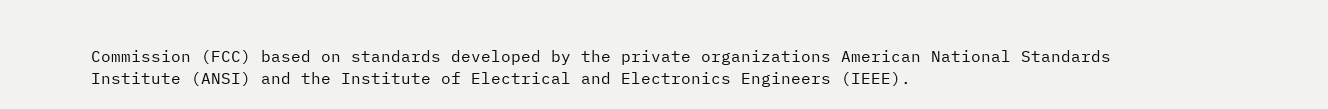Commission (FCC) based on standards developed by the private organizations American National Standards Institute (ANSI) and the Institute of Electrical and Electronics Engineers (IEEE).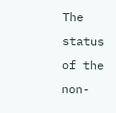The status of the non-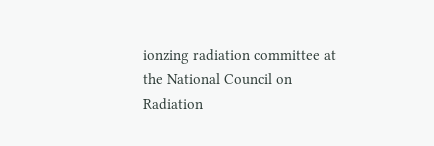ionzing radiation committee at the National Council on Radiation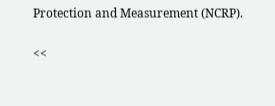Protection and Measurement (NCRP).

<<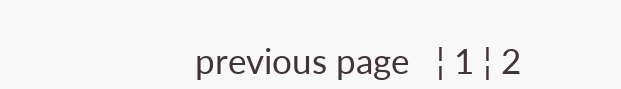previous page   ¦ 1 ¦ 2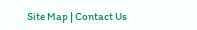Site Map | Contact Us